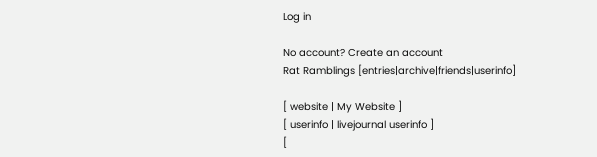Log in

No account? Create an account
Rat Ramblings [entries|archive|friends|userinfo]

[ website | My Website ]
[ userinfo | livejournal userinfo ]
[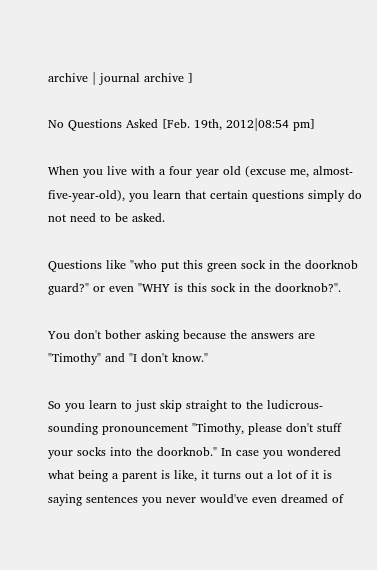archive | journal archive ]

No Questions Asked [Feb. 19th, 2012|08:54 pm]

When you live with a four year old (excuse me, almost-five-year-old), you learn that certain questions simply do not need to be asked.

Questions like "who put this green sock in the doorknob guard?" or even "WHY is this sock in the doorknob?".

You don't bother asking because the answers are "Timothy" and "I don't know."

So you learn to just skip straight to the ludicrous-sounding pronouncement "Timothy, please don't stuff your socks into the doorknob." In case you wondered what being a parent is like, it turns out a lot of it is saying sentences you never would've even dreamed of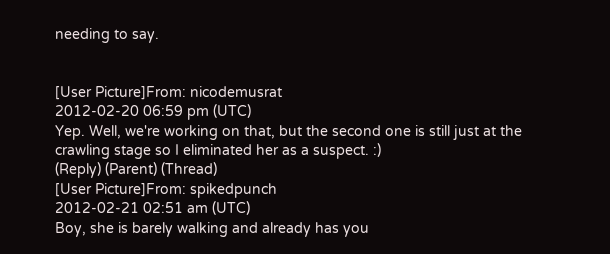needing to say.


[User Picture]From: nicodemusrat
2012-02-20 06:59 pm (UTC)
Yep. Well, we're working on that, but the second one is still just at the crawling stage so I eliminated her as a suspect. :)
(Reply) (Parent) (Thread)
[User Picture]From: spikedpunch
2012-02-21 02:51 am (UTC)
Boy, she is barely walking and already has you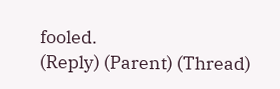fooled.
(Reply) (Parent) (Thread)